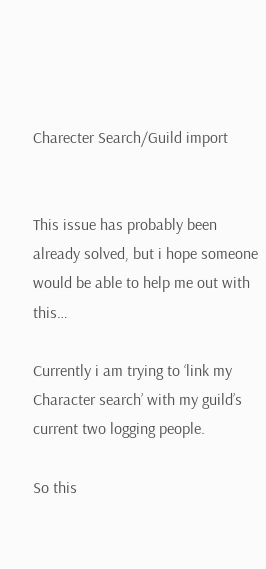Charecter Search/Guild import


This issue has probably been already solved, but i hope someone would be able to help me out with this…

Currently i am trying to ‘link my Character search’ with my guild’s current two logging people.

So this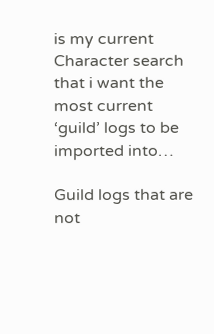is my current Character search that i want the most current ‘guild’ logs to be imported into…

Guild logs that are not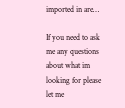imported in are…

If you need to ask me any questions about what im looking for please let me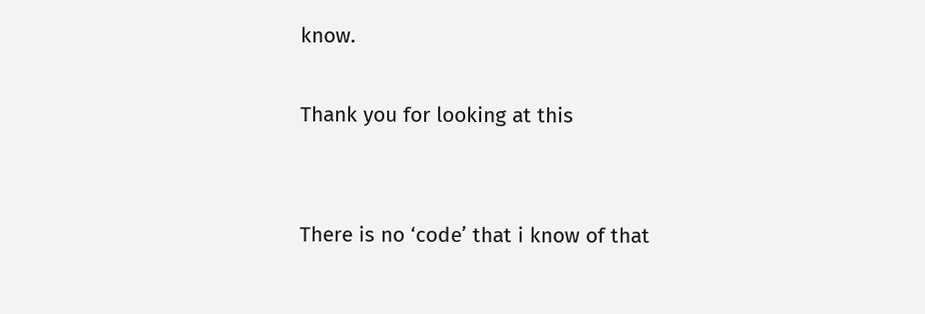know.

Thank you for looking at this


There is no ‘code’ that i know of that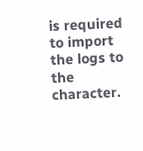is required to import the logs to the character.